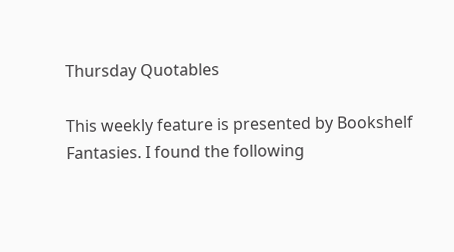Thursday Quotables

This weekly feature is presented by Bookshelf Fantasies. I found the following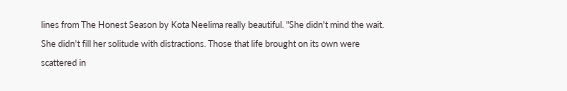lines from The Honest Season by Kota Neelima really beautiful. "She didn't mind the wait. She didn't fill her solitude with distractions. Those that life brought on its own were scattered in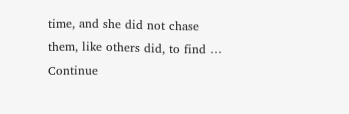time, and she did not chase them, like others did, to find … Continue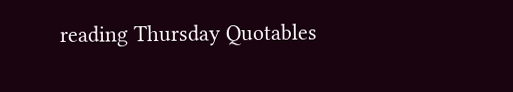reading Thursday Quotables